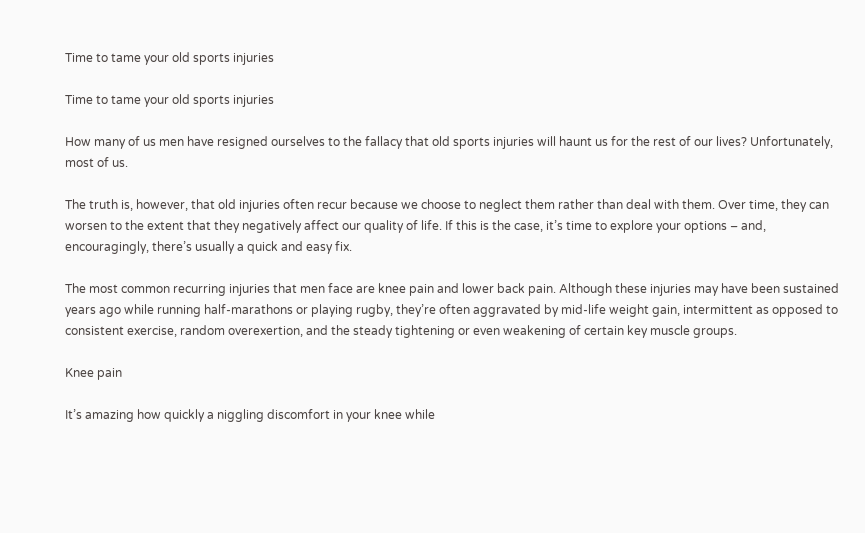Time to tame your old sports injuries

Time to tame your old sports injuries

How many of us men have resigned ourselves to the fallacy that old sports injuries will haunt us for the rest of our lives? Unfortunately, most of us.

The truth is, however, that old injuries often recur because we choose to neglect them rather than deal with them. Over time, they can worsen to the extent that they negatively affect our quality of life. If this is the case, it’s time to explore your options – and, encouragingly, there’s usually a quick and easy fix.

The most common recurring injuries that men face are knee pain and lower back pain. Although these injuries may have been sustained years ago while running half-marathons or playing rugby, they’re often aggravated by mid-life weight gain, intermittent as opposed to consistent exercise, random overexertion, and the steady tightening or even weakening of certain key muscle groups.

Knee pain

It’s amazing how quickly a niggling discomfort in your knee while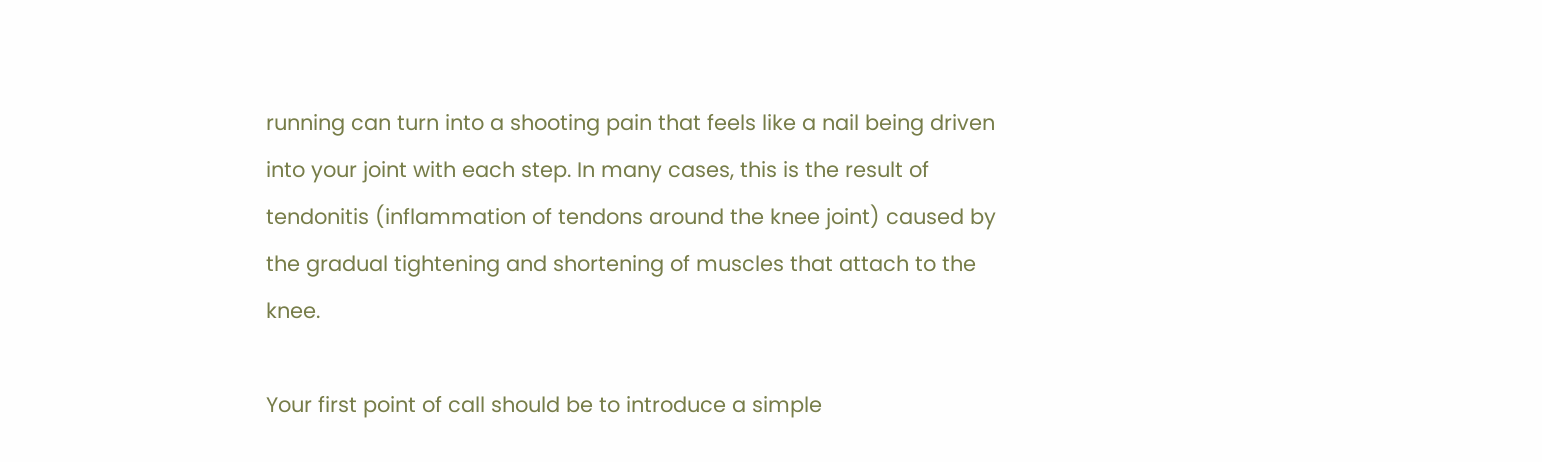running can turn into a shooting pain that feels like a nail being driven into your joint with each step. In many cases, this is the result of tendonitis (inflammation of tendons around the knee joint) caused by the gradual tightening and shortening of muscles that attach to the knee.

Your first point of call should be to introduce a simple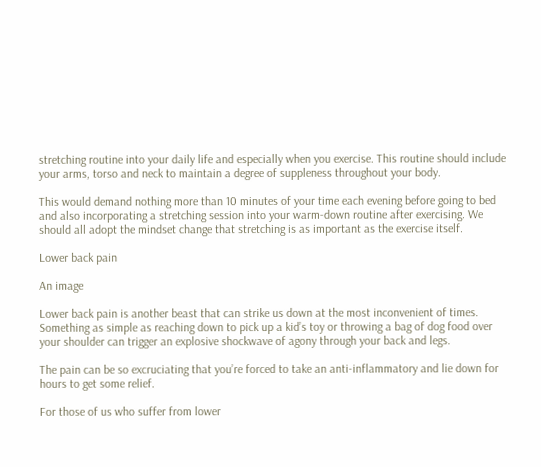stretching routine into your daily life and especially when you exercise. This routine should include your arms, torso and neck to maintain a degree of suppleness throughout your body.

This would demand nothing more than 10 minutes of your time each evening before going to bed and also incorporating a stretching session into your warm-down routine after exercising. We should all adopt the mindset change that stretching is as important as the exercise itself.

Lower back pain

An image

Lower back pain is another beast that can strike us down at the most inconvenient of times. Something as simple as reaching down to pick up a kid’s toy or throwing a bag of dog food over your shoulder can trigger an explosive shockwave of agony through your back and legs.

The pain can be so excruciating that you’re forced to take an anti-inflammatory and lie down for hours to get some relief.

For those of us who suffer from lower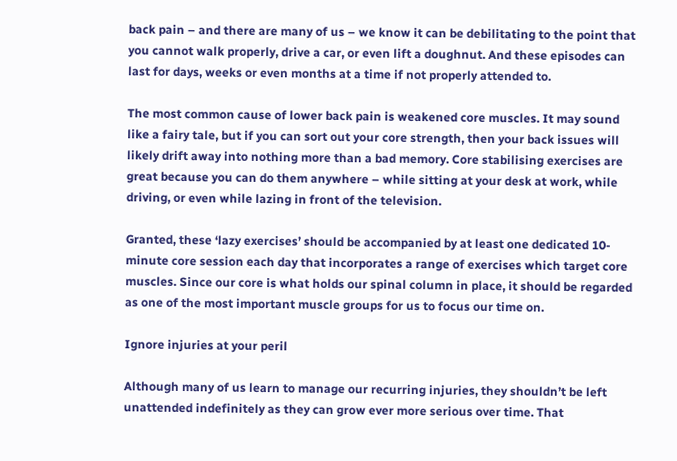back pain – and there are many of us – we know it can be debilitating to the point that you cannot walk properly, drive a car, or even lift a doughnut. And these episodes can last for days, weeks or even months at a time if not properly attended to.

The most common cause of lower back pain is weakened core muscles. It may sound like a fairy tale, but if you can sort out your core strength, then your back issues will likely drift away into nothing more than a bad memory. Core stabilising exercises are great because you can do them anywhere – while sitting at your desk at work, while driving, or even while lazing in front of the television.

Granted, these ‘lazy exercises’ should be accompanied by at least one dedicated 10-minute core session each day that incorporates a range of exercises which target core muscles. Since our core is what holds our spinal column in place, it should be regarded as one of the most important muscle groups for us to focus our time on.

Ignore injuries at your peril

Although many of us learn to manage our recurring injuries, they shouldn’t be left unattended indefinitely as they can grow ever more serious over time. That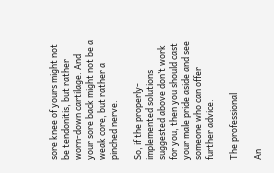sore knee of yours might not be tendonitis, but rather worn-down cartilage. And your sore back might not be a weak core, but rather a pinched nerve.

So, if the properly-implemented solutions suggested above don’t work for you, then you should cast your male pride aside and see someone who can offer further advice.

The professional

An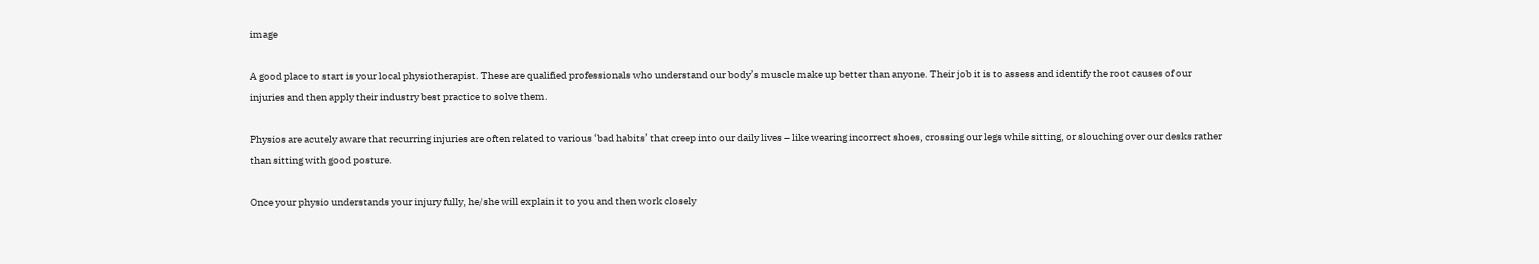image

A good place to start is your local physiotherapist. These are qualified professionals who understand our body’s muscle make up better than anyone. Their job it is to assess and identify the root causes of our injuries and then apply their industry best practice to solve them.

Physios are acutely aware that recurring injuries are often related to various ‘bad habits’ that creep into our daily lives – like wearing incorrect shoes, crossing our legs while sitting, or slouching over our desks rather than sitting with good posture.

Once your physio understands your injury fully, he/she will explain it to you and then work closely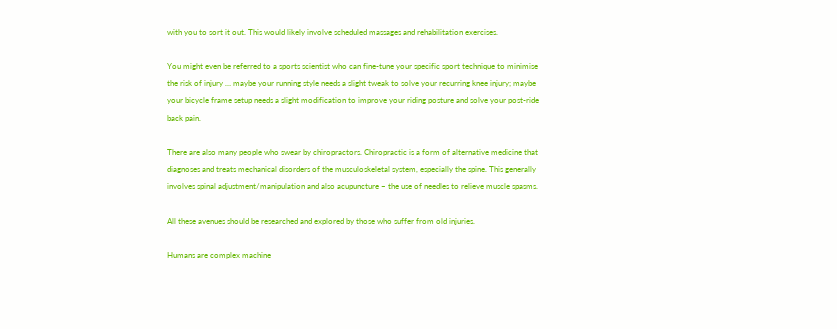with you to sort it out. This would likely involve scheduled massages and rehabilitation exercises.

You might even be referred to a sports scientist who can fine-tune your specific sport technique to minimise the risk of injury … maybe your running style needs a slight tweak to solve your recurring knee injury; maybe your bicycle frame setup needs a slight modification to improve your riding posture and solve your post-ride back pain.

There are also many people who swear by chiropractors. Chiropractic is a form of alternative medicine that diagnoses and treats mechanical disorders of the musculoskeletal system, especially the spine. This generally involves spinal adjustment/manipulation and also acupuncture – the use of needles to relieve muscle spasms.

All these avenues should be researched and explored by those who suffer from old injuries.

Humans are complex machine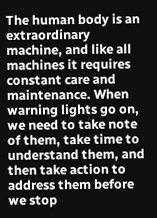The human body is an extraordinary machine, and like all machines it requires constant care and maintenance. When warning lights go on, we need to take note of them, take time to understand them, and then take action to address them before we stop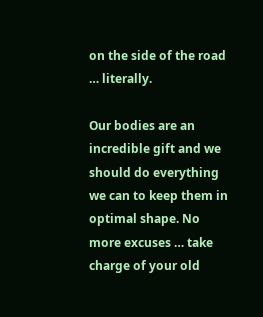on the side of the road … literally.

Our bodies are an incredible gift and we should do everything we can to keep them in optimal shape. No more excuses … take charge of your old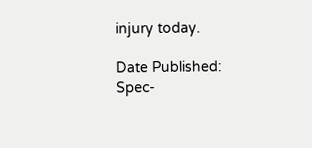injury today.

Date Published:
Spec-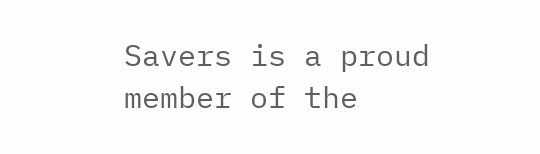Savers is a proud member of the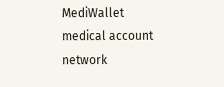MediWallet medical account network